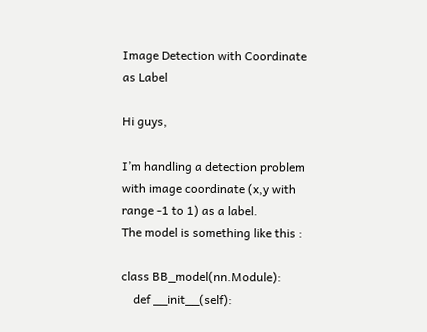Image Detection with Coordinate as Label

Hi guys,

I’m handling a detection problem with image coordinate (x,y with range -1 to 1) as a label.
The model is something like this :

class BB_model(nn.Module):
    def __init__(self):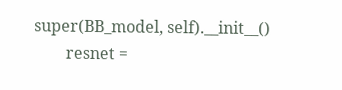super(BB_model, self).__init__()
        resnet =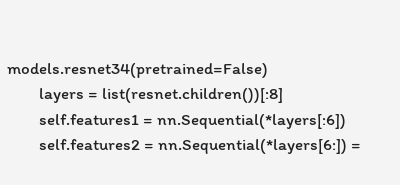models.resnet34(pretrained=False)
        layers = list(resnet.children())[:8]
        self.features1 = nn.Sequential(*layers[:6])
        self.features2 = nn.Sequential(*layers[6:]) =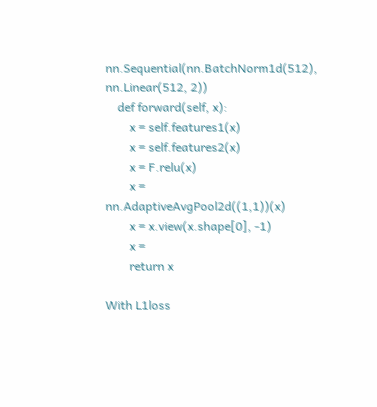nn.Sequential(nn.BatchNorm1d(512), nn.Linear(512, 2))
    def forward(self, x):
        x = self.features1(x)
        x = self.features2(x)
        x = F.relu(x)
        x = nn.AdaptiveAvgPool2d((1,1))(x)
        x = x.view(x.shape[0], -1)
        x =
        return x

With L1loss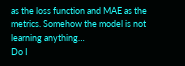as the loss function and MAE as the metrics. Somehow the model is not learning anything…
Do I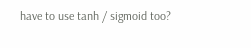have to use tanh / sigmoid too?